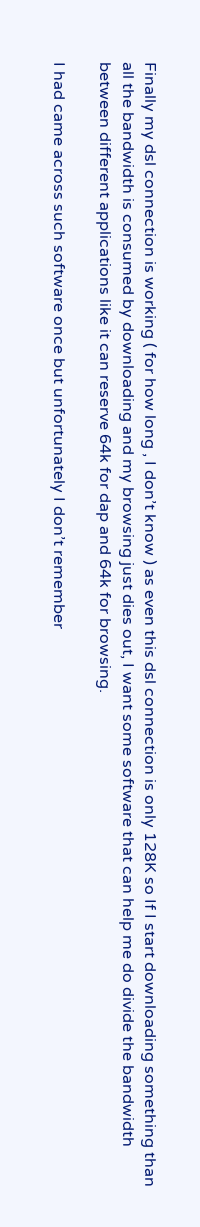Finally my dsl connection is working ( for how long , I don’t know ) as even this dsl connection is only 128K so If I start downloading something than all the bandwidth is consumed by downloading and my browsing just dies out, I want some software that can help me do divide the bandwidth between different applications like it can reserve 64k for dap and 64k for browsing.

I had came across such software once but unfortunately I don’t remember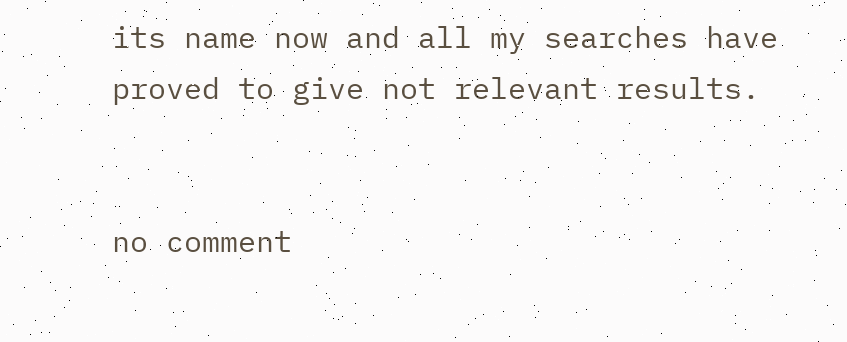its name now and all my searches have proved to give not relevant results.


no comment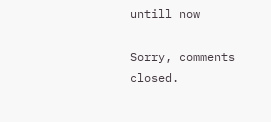untill now

Sorry, comments closed.